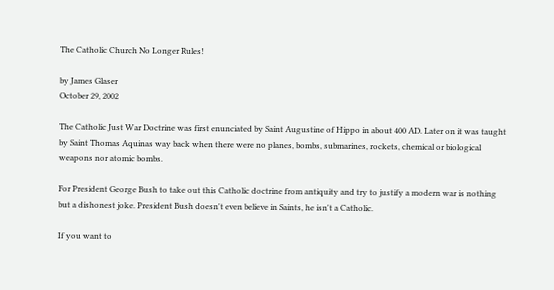The Catholic Church No Longer Rules!

by James Glaser
October 29, 2002

The Catholic Just War Doctrine was first enunciated by Saint Augustine of Hippo in about 400 AD. Later on it was taught by Saint Thomas Aquinas way back when there were no planes, bombs, submarines, rockets, chemical or biological weapons nor atomic bombs.

For President George Bush to take out this Catholic doctrine from antiquity and try to justify a modern war is nothing but a dishonest joke. President Bush doesn't even believe in Saints, he isn't a Catholic.

If you want to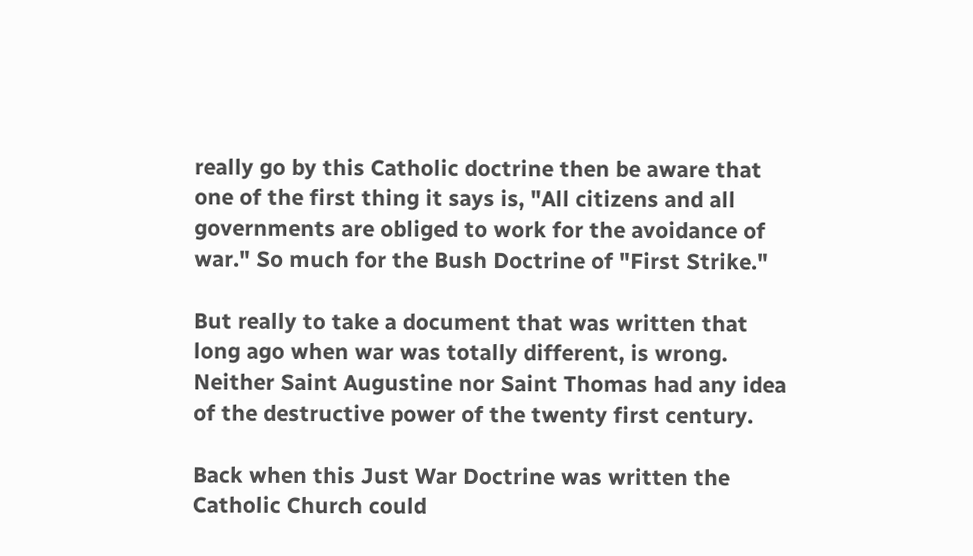really go by this Catholic doctrine then be aware that one of the first thing it says is, "All citizens and all governments are obliged to work for the avoidance of war." So much for the Bush Doctrine of "First Strike."

But really to take a document that was written that long ago when war was totally different, is wrong. Neither Saint Augustine nor Saint Thomas had any idea of the destructive power of the twenty first century.

Back when this Just War Doctrine was written the Catholic Church could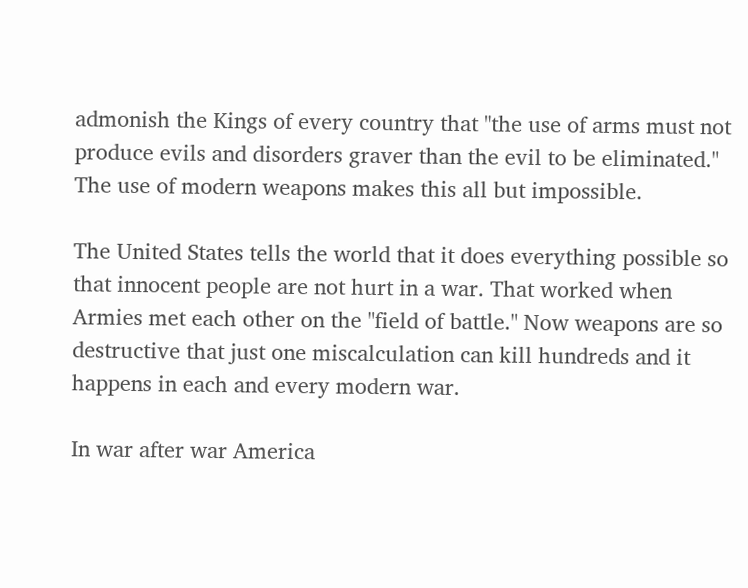admonish the Kings of every country that "the use of arms must not produce evils and disorders graver than the evil to be eliminated." The use of modern weapons makes this all but impossible.

The United States tells the world that it does everything possible so that innocent people are not hurt in a war. That worked when Armies met each other on the "field of battle." Now weapons are so destructive that just one miscalculation can kill hundreds and it happens in each and every modern war.

In war after war America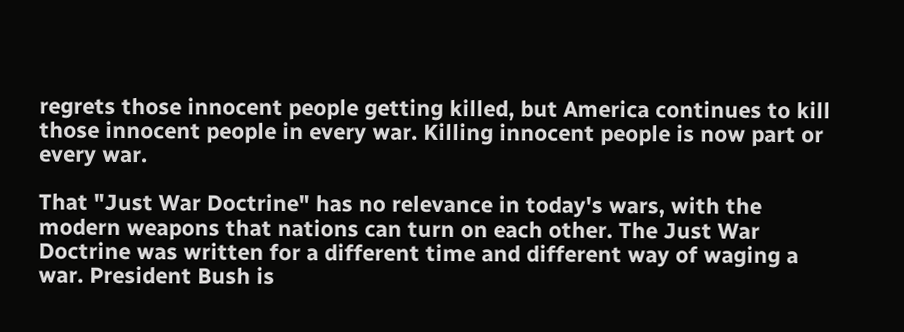regrets those innocent people getting killed, but America continues to kill those innocent people in every war. Killing innocent people is now part or every war.

That "Just War Doctrine" has no relevance in today's wars, with the modern weapons that nations can turn on each other. The Just War Doctrine was written for a different time and different way of waging a war. President Bush is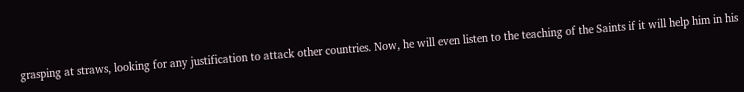grasping at straws, looking for any justification to attack other countries. Now, he will even listen to the teaching of the Saints if it will help him in his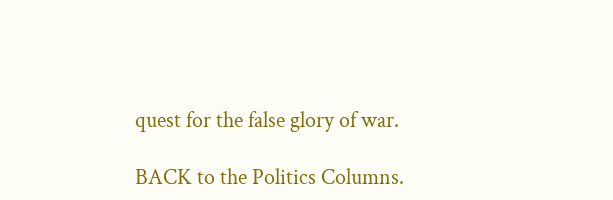quest for the false glory of war.

BACK to the Politics Columns.